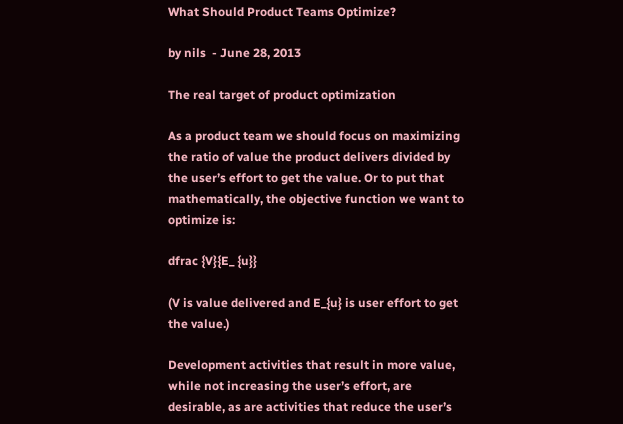What Should Product Teams Optimize?

by nils  - June 28, 2013

The real target of product optimization

As a product team we should focus on maximizing the ratio of value the product delivers divided by the user’s effort to get the value. Or to put that mathematically, the objective function we want to optimize is:

dfrac {V}{E_ {u}}

(V is value delivered and E_{u} is user effort to get the value.)

Development activities that result in more value, while not increasing the user’s effort, are desirable, as are activities that reduce the user’s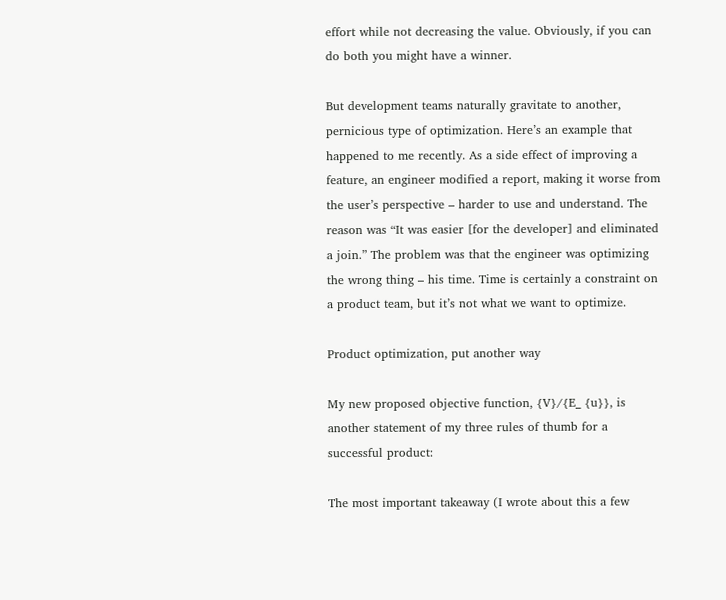effort while not decreasing the value. Obviously, if you can do both you might have a winner.

But development teams naturally gravitate to another, pernicious type of optimization. Here’s an example that happened to me recently. As a side effect of improving a feature, an engineer modified a report, making it worse from the user’s perspective – harder to use and understand. The reason was “It was easier [for the developer] and eliminated a join.” The problem was that the engineer was optimizing the wrong thing – his time. Time is certainly a constraint on a product team, but it’s not what we want to optimize.

Product optimization, put another way

My new proposed objective function, {V}/{E_ {u}}, is another statement of my three rules of thumb for a successful product:

The most important takeaway (I wrote about this a few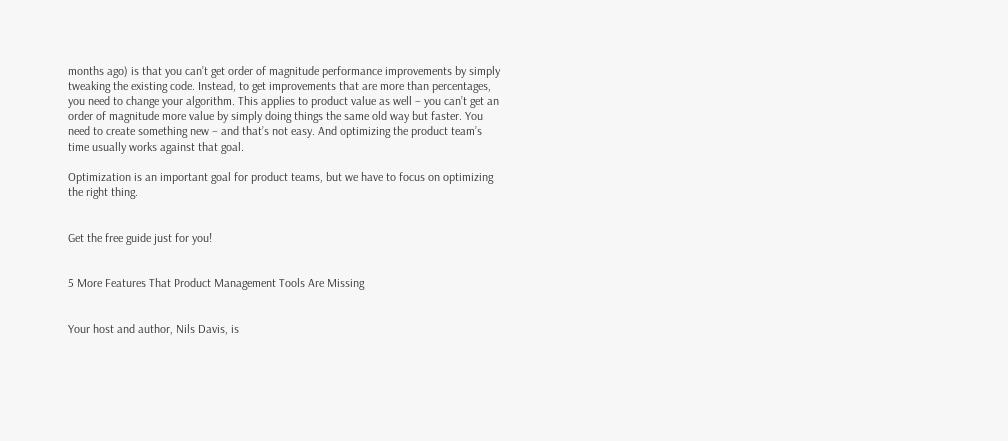months ago) is that you can’t get order of magnitude performance improvements by simply tweaking the existing code. Instead, to get improvements that are more than percentages, you need to change your algorithm. This applies to product value as well – you can’t get an order of magnitude more value by simply doing things the same old way but faster. You need to create something new – and that’s not easy. And optimizing the product team’s time usually works against that goal.

Optimization is an important goal for product teams, but we have to focus on optimizing the right thing.


Get the free guide just for you!


5 More Features That Product Management Tools Are Missing


Your host and author, Nils Davis, is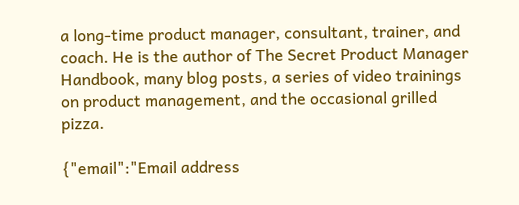a long-time product manager, consultant, trainer, and coach. He is the author of The Secret Product Manager Handbook, many blog posts, a series of video trainings on product management, and the occasional grilled pizza.

{"email":"Email address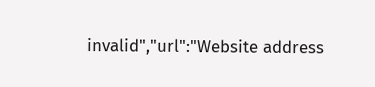invalid","url":"Website address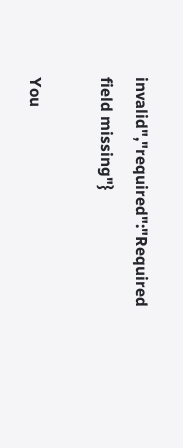invalid","required":"Required field missing"}

You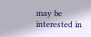may be interested in